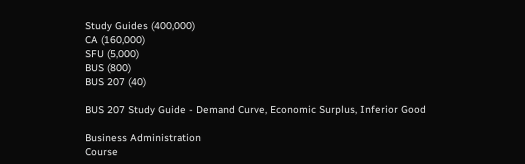Study Guides (400,000)
CA (160,000)
SFU (5,000)
BUS (800)
BUS 207 (40)

BUS 207 Study Guide - Demand Curve, Economic Surplus, Inferior Good

Business Administration
Course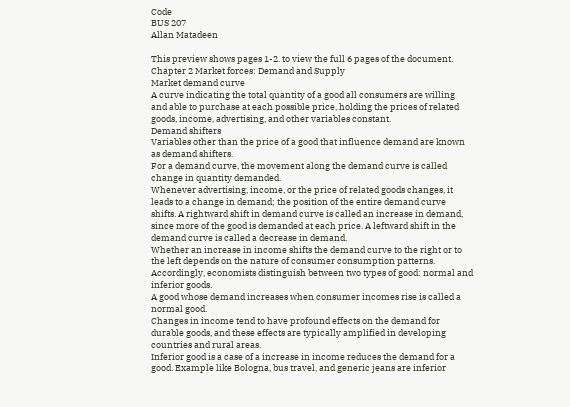Code
BUS 207
Allan Matadeen

This preview shows pages 1-2. to view the full 6 pages of the document.
Chapter 2 Market forces: Demand and Supply
Market demand curve
A curve indicating the total quantity of a good all consumers are willing
and able to purchase at each possible price, holding the prices of related
goods, income, advertising, and other variables constant.
Demand shifters
Variables other than the price of a good that influence demand are known
as demand shifters.
For a demand curve, the movement along the demand curve is called
change in quantity demanded.
Whenever advertising, income, or the price of related goods changes, it
leads to a change in demand; the position of the entire demand curve
shifts. A rightward shift in demand curve is called an increase in demand,
since more of the good is demanded at each price. A leftward shift in the
demand curve is called a decrease in demand.
Whether an increase in income shifts the demand curve to the right or to
the left depends on the nature of consumer consumption patterns.
Accordingly, economists distinguish between two types of good: normal and
inferior goods.
A good whose demand increases when consumer incomes rise is called a
normal good.
Changes in income tend to have profound effects on the demand for
durable goods, and these effects are typically amplified in developing
countries and rural areas.
Inferior good is a case of a increase in income reduces the demand for a
good. Example like Bologna, bus travel, and generic jeans are inferior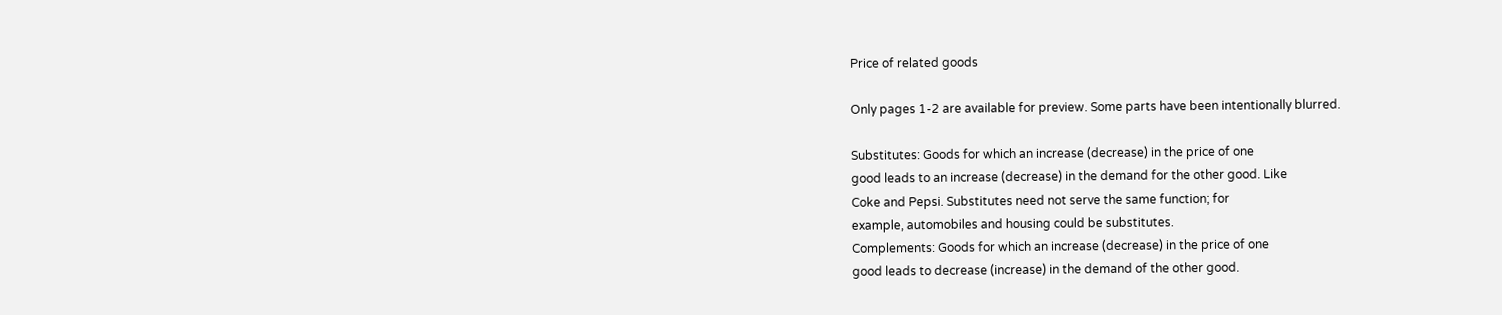Price of related goods

Only pages 1-2 are available for preview. Some parts have been intentionally blurred.

Substitutes: Goods for which an increase (decrease) in the price of one
good leads to an increase (decrease) in the demand for the other good. Like
Coke and Pepsi. Substitutes need not serve the same function; for
example, automobiles and housing could be substitutes.
Complements: Goods for which an increase (decrease) in the price of one
good leads to decrease (increase) in the demand of the other good.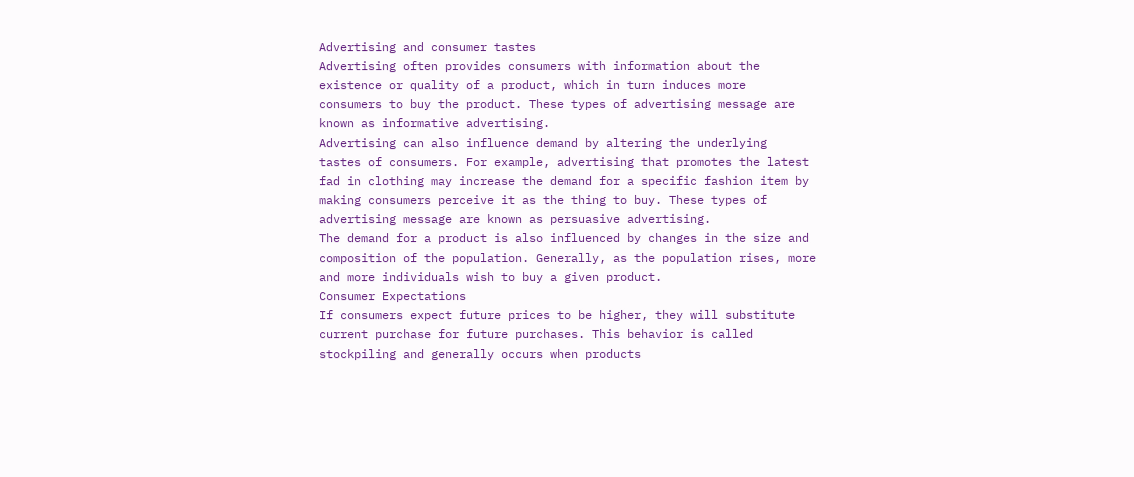Advertising and consumer tastes
Advertising often provides consumers with information about the
existence or quality of a product, which in turn induces more
consumers to buy the product. These types of advertising message are
known as informative advertising.
Advertising can also influence demand by altering the underlying
tastes of consumers. For example, advertising that promotes the latest
fad in clothing may increase the demand for a specific fashion item by
making consumers perceive it as the thing to buy. These types of
advertising message are known as persuasive advertising.
The demand for a product is also influenced by changes in the size and
composition of the population. Generally, as the population rises, more
and more individuals wish to buy a given product.
Consumer Expectations
If consumers expect future prices to be higher, they will substitute
current purchase for future purchases. This behavior is called
stockpiling and generally occurs when products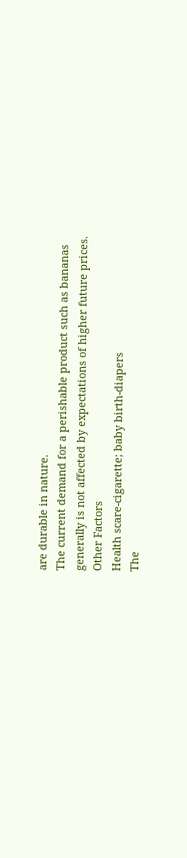are durable in nature.
The current demand for a perishable product such as bananas
generally is not affected by expectations of higher future prices.
Other Factors
Health scare-cigarette; baby birth-diapers
The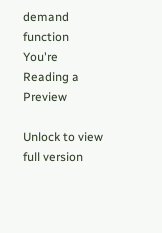demand function
You're Reading a Preview

Unlock to view full version